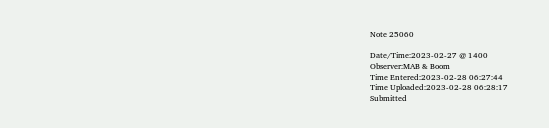Note 25060

Date/Time:2023-02-27 @ 1400
Observer:MAB & Boom
Time Entered:2023-02-28 06:27:44
Time Uploaded:2023-02-28 06:28:17
Submitted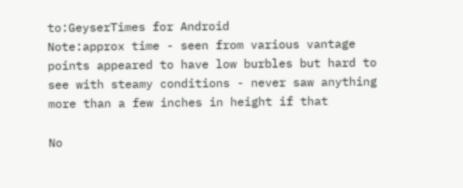to:GeyserTimes for Android
Note:approx time - seen from various vantage points appeared to have low burbles but hard to see with steamy conditions - never saw anything more than a few inches in height if that

No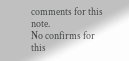comments for this note.
No confirms for this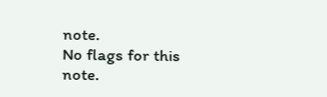note.
No flags for this note.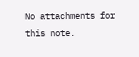No attachments for this note.